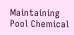Maintaining Pool Chemical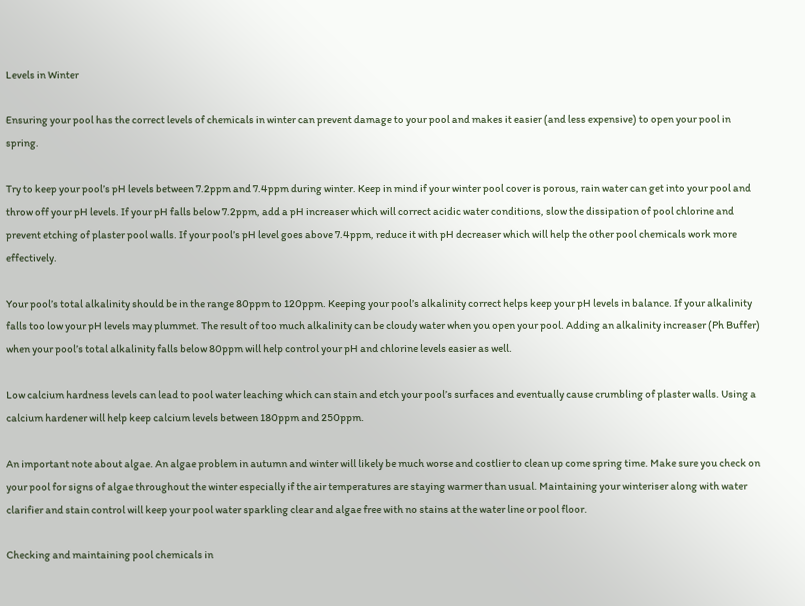Levels in Winter

Ensuring your pool has the correct levels of chemicals in winter can prevent damage to your pool and makes it easier (and less expensive) to open your pool in spring.

Try to keep your pool’s pH levels between 7.2ppm and 7.4ppm during winter. Keep in mind if your winter pool cover is porous, rain water can get into your pool and throw off your pH levels. If your pH falls below 7.2ppm, add a pH increaser which will correct acidic water conditions, slow the dissipation of pool chlorine and prevent etching of plaster pool walls. If your pool’s pH level goes above 7.4ppm, reduce it with pH decreaser which will help the other pool chemicals work more effectively.

Your pool’s total alkalinity should be in the range 80ppm to 120ppm. Keeping your pool’s alkalinity correct helps keep your pH levels in balance. If your alkalinity falls too low your pH levels may plummet. The result of too much alkalinity can be cloudy water when you open your pool. Adding an alkalinity increaser (Ph Buffer) when your pool’s total alkalinity falls below 80ppm will help control your pH and chlorine levels easier as well.

Low calcium hardness levels can lead to pool water leaching which can stain and etch your pool’s surfaces and eventually cause crumbling of plaster walls. Using a calcium hardener will help keep calcium levels between 180ppm and 250ppm.

An important note about algae. An algae problem in autumn and winter will likely be much worse and costlier to clean up come spring time. Make sure you check on your pool for signs of algae throughout the winter especially if the air temperatures are staying warmer than usual. Maintaining your winteriser along with water clarifier and stain control will keep your pool water sparkling clear and algae free with no stains at the water line or pool floor.

Checking and maintaining pool chemicals in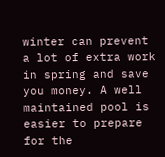winter can prevent a lot of extra work in spring and save you money. A well maintained pool is easier to prepare for the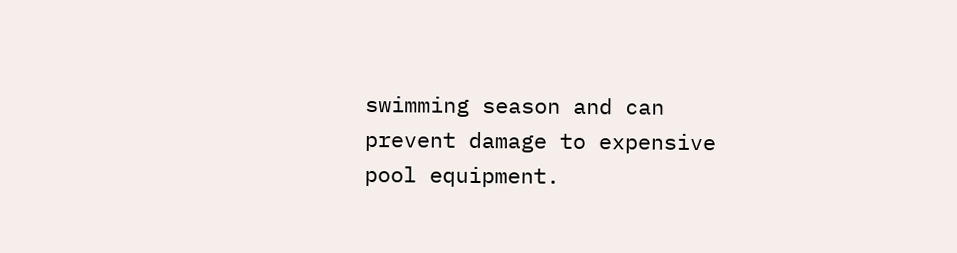swimming season and can prevent damage to expensive pool equipment.